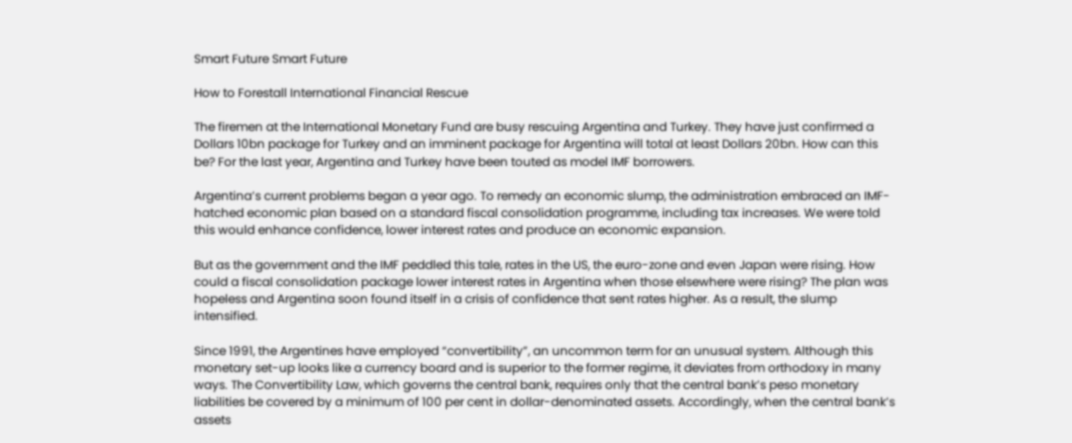Smart Future Smart Future

How to Forestall International Financial Rescue

The firemen at the International Monetary Fund are busy rescuing Argentina and Turkey. They have just confirmed a Dollars 10bn package for Turkey and an imminent package for Argentina will total at least Dollars 20bn. How can this be? For the last year, Argentina and Turkey have been touted as model IMF borrowers.

Argentina’s current problems began a year ago. To remedy an economic slump, the administration embraced an IMF-hatched economic plan based on a standard fiscal consolidation programme, including tax increases. We were told this would enhance confidence, lower interest rates and produce an economic expansion.

But as the government and the IMF peddled this tale, rates in the US, the euro-zone and even Japan were rising. How could a fiscal consolidation package lower interest rates in Argentina when those elsewhere were rising? The plan was hopeless and Argentina soon found itself in a crisis of confidence that sent rates higher. As a result, the slump intensified.

Since 1991, the Argentines have employed “convertibility”, an uncommon term for an unusual system. Although this monetary set-up looks like a currency board and is superior to the former regime, it deviates from orthodoxy in many ways. The Convertibility Law, which governs the central bank, requires only that the central bank’s peso monetary liabilities be covered by a minimum of 100 per cent in dollar-denominated assets. Accordingly, when the central bank’s assets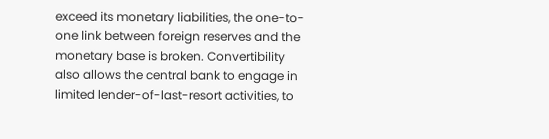exceed its monetary liabilities, the one-to-one link between foreign reserves and the monetary base is broken. Convertibility also allows the central bank to engage in limited lender-of-last-resort activities, to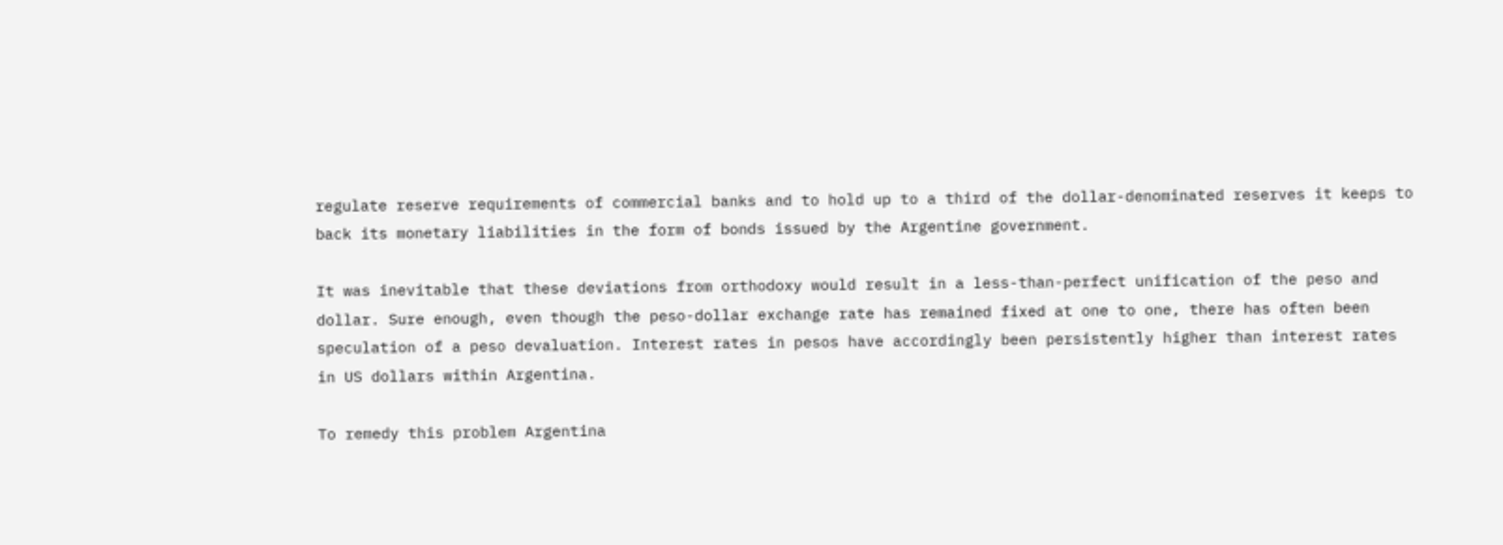regulate reserve requirements of commercial banks and to hold up to a third of the dollar-denominated reserves it keeps to back its monetary liabilities in the form of bonds issued by the Argentine government.

It was inevitable that these deviations from orthodoxy would result in a less-than-perfect unification of the peso and dollar. Sure enough, even though the peso-dollar exchange rate has remained fixed at one to one, there has often been speculation of a peso devaluation. Interest rates in pesos have accordingly been persistently higher than interest rates in US dollars within Argentina.

To remedy this problem Argentina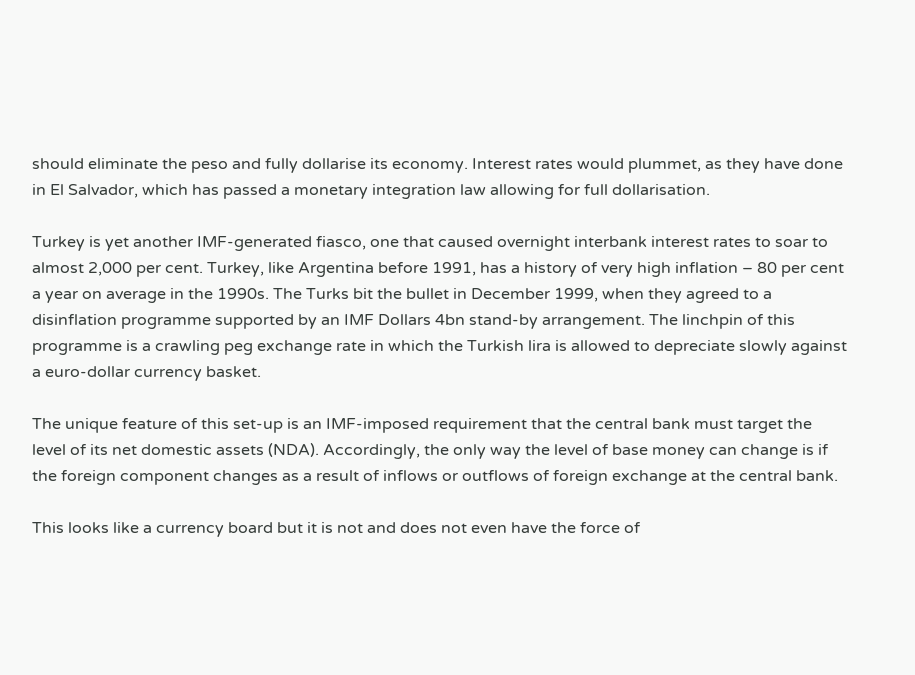should eliminate the peso and fully dollarise its economy. Interest rates would plummet, as they have done in El Salvador, which has passed a monetary integration law allowing for full dollarisation.

Turkey is yet another IMF-generated fiasco, one that caused overnight interbank interest rates to soar to almost 2,000 per cent. Turkey, like Argentina before 1991, has a history of very high inflation – 80 per cent a year on average in the 1990s. The Turks bit the bullet in December 1999, when they agreed to a disinflation programme supported by an IMF Dollars 4bn stand-by arrangement. The linchpin of this programme is a crawling peg exchange rate in which the Turkish lira is allowed to depreciate slowly against a euro-dollar currency basket.

The unique feature of this set-up is an IMF-imposed requirement that the central bank must target the level of its net domestic assets (NDA). Accordingly, the only way the level of base money can change is if the foreign component changes as a result of inflows or outflows of foreign exchange at the central bank.

This looks like a currency board but it is not and does not even have the force of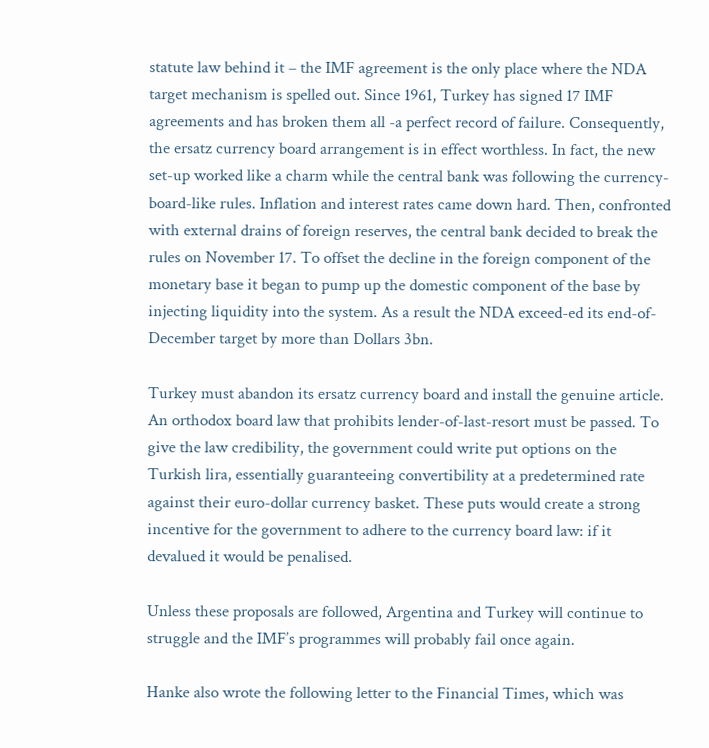statute law behind it – the IMF agreement is the only place where the NDA target mechanism is spelled out. Since 1961, Turkey has signed 17 IMF agreements and has broken them all -a perfect record of failure. Consequently, the ersatz currency board arrangement is in effect worthless. In fact, the new set-up worked like a charm while the central bank was following the currency-board-like rules. Inflation and interest rates came down hard. Then, confronted with external drains of foreign reserves, the central bank decided to break the rules on November 17. To offset the decline in the foreign component of the monetary base it began to pump up the domestic component of the base by injecting liquidity into the system. As a result the NDA exceed-ed its end-of-December target by more than Dollars 3bn.

Turkey must abandon its ersatz currency board and install the genuine article. An orthodox board law that prohibits lender-of-last-resort must be passed. To give the law credibility, the government could write put options on the Turkish lira, essentially guaranteeing convertibility at a predetermined rate against their euro-dollar currency basket. These puts would create a strong incentive for the government to adhere to the currency board law: if it devalued it would be penalised.

Unless these proposals are followed, Argentina and Turkey will continue to struggle and the IMF’s programmes will probably fail once again.

Hanke also wrote the following letter to the Financial Times, which was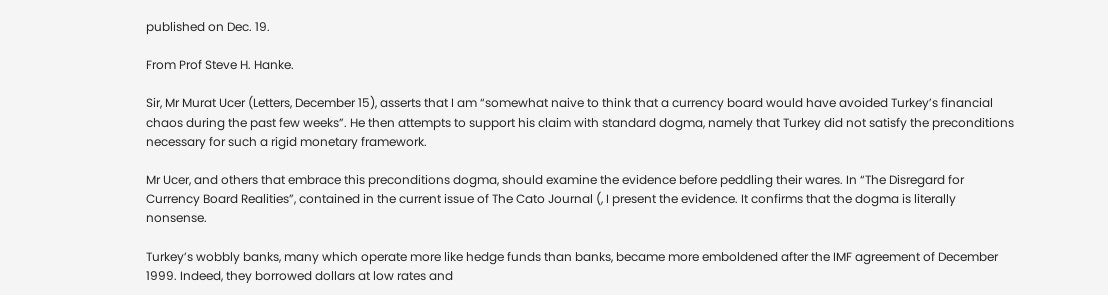published on Dec. 19.

From Prof Steve H. Hanke.

Sir, Mr Murat Ucer (Letters, December 15), asserts that I am “somewhat naive to think that a currency board would have avoided Turkey’s financial chaos during the past few weeks”. He then attempts to support his claim with standard dogma, namely that Turkey did not satisfy the preconditions necessary for such a rigid monetary framework.

Mr Ucer, and others that embrace this preconditions dogma, should examine the evidence before peddling their wares. In “The Disregard for Currency Board Realities”, contained in the current issue of The Cato Journal (, I present the evidence. It confirms that the dogma is literally nonsense.

Turkey’s wobbly banks, many which operate more like hedge funds than banks, became more emboldened after the IMF agreement of December 1999. Indeed, they borrowed dollars at low rates and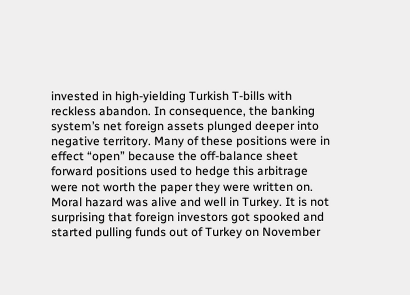invested in high-yielding Turkish T-bills with reckless abandon. In consequence, the banking system’s net foreign assets plunged deeper into negative territory. Many of these positions were in effect “open” because the off-balance sheet forward positions used to hedge this arbitrage were not worth the paper they were written on. Moral hazard was alive and well in Turkey. It is not surprising that foreign investors got spooked and started pulling funds out of Turkey on November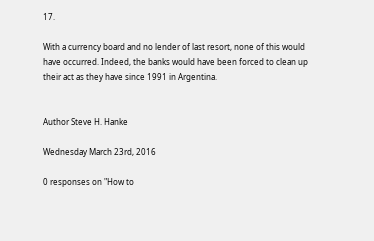17.

With a currency board and no lender of last resort, none of this would have occurred. Indeed, the banks would have been forced to clean up their act as they have since 1991 in Argentina.


Author Steve H. Hanke

Wednesday March 23rd, 2016

0 responses on "How to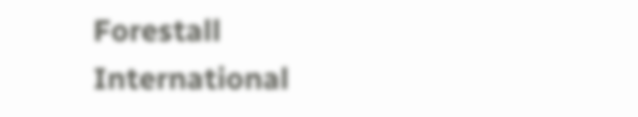Forestall International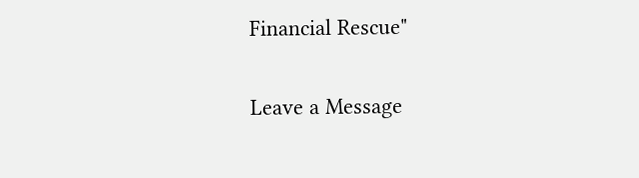Financial Rescue"

Leave a Message